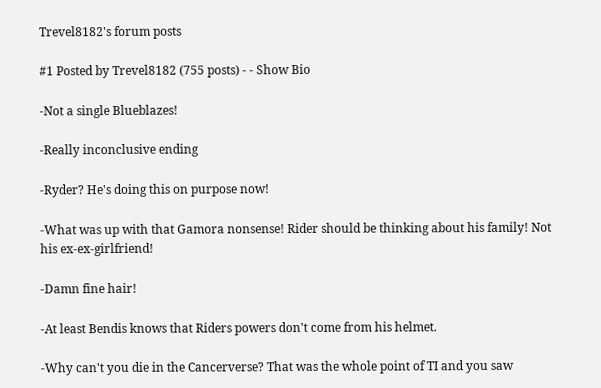Trevel8182's forum posts

#1 Posted by Trevel8182 (755 posts) - - Show Bio

-Not a single Blueblazes!

-Really inconclusive ending

-Ryder? He's doing this on purpose now!

-What was up with that Gamora nonsense! Rider should be thinking about his family! Not his ex-ex-girlfriend!

-Damn fine hair!

-At least Bendis knows that Riders powers don't come from his helmet.

-Why can't you die in the Cancerverse? That was the whole point of TI and you saw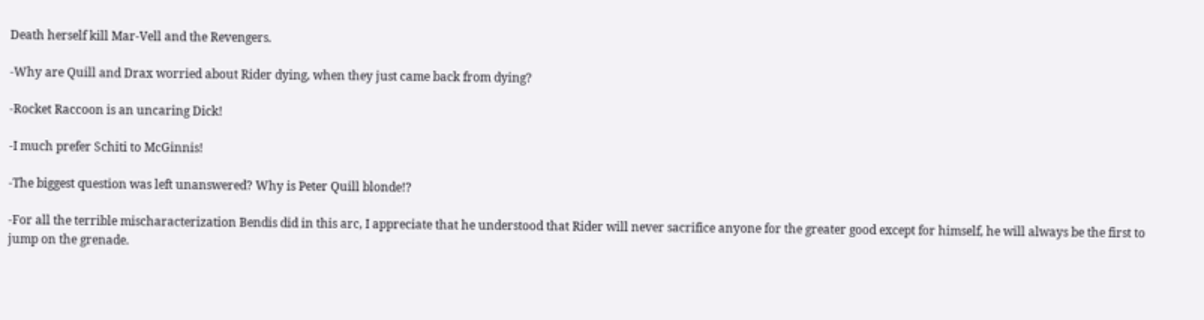Death herself kill Mar-Vell and the Revengers.

-Why are Quill and Drax worried about Rider dying, when they just came back from dying?

-Rocket Raccoon is an uncaring Dick!

-I much prefer Schiti to McGinnis!

-The biggest question was left unanswered? Why is Peter Quill blonde!?

-For all the terrible mischaracterization Bendis did in this arc, I appreciate that he understood that Rider will never sacrifice anyone for the greater good except for himself, he will always be the first to jump on the grenade.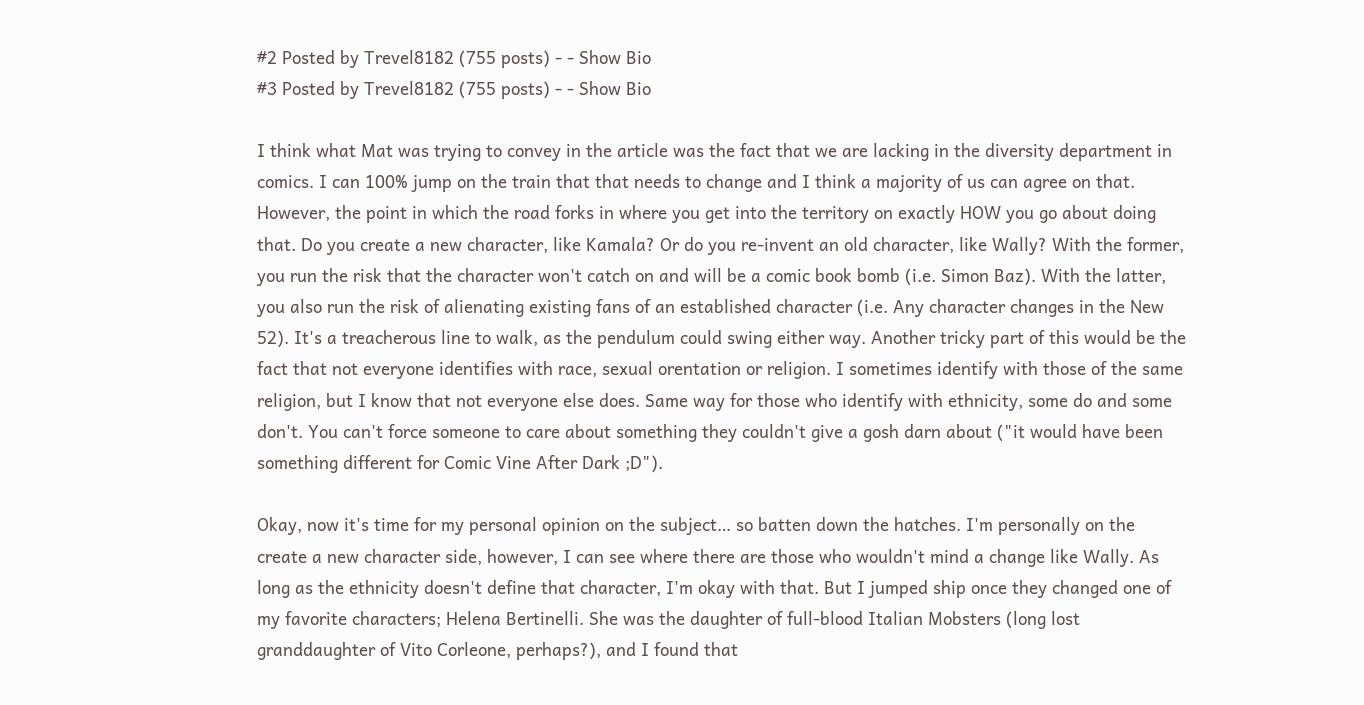#2 Posted by Trevel8182 (755 posts) - - Show Bio
#3 Posted by Trevel8182 (755 posts) - - Show Bio

I think what Mat was trying to convey in the article was the fact that we are lacking in the diversity department in comics. I can 100% jump on the train that that needs to change and I think a majority of us can agree on that. However, the point in which the road forks in where you get into the territory on exactly HOW you go about doing that. Do you create a new character, like Kamala? Or do you re-invent an old character, like Wally? With the former, you run the risk that the character won't catch on and will be a comic book bomb (i.e. Simon Baz). With the latter, you also run the risk of alienating existing fans of an established character (i.e. Any character changes in the New 52). It's a treacherous line to walk, as the pendulum could swing either way. Another tricky part of this would be the fact that not everyone identifies with race, sexual orentation or religion. I sometimes identify with those of the same religion, but I know that not everyone else does. Same way for those who identify with ethnicity, some do and some don't. You can't force someone to care about something they couldn't give a gosh darn about ("it would have been something different for Comic Vine After Dark ;D").

Okay, now it's time for my personal opinion on the subject… so batten down the hatches. I'm personally on the create a new character side, however, I can see where there are those who wouldn't mind a change like Wally. As long as the ethnicity doesn't define that character, I'm okay with that. But I jumped ship once they changed one of my favorite characters; Helena Bertinelli. She was the daughter of full-blood Italian Mobsters (long lost granddaughter of Vito Corleone, perhaps?), and I found that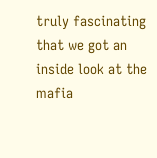truly fascinating that we got an inside look at the mafia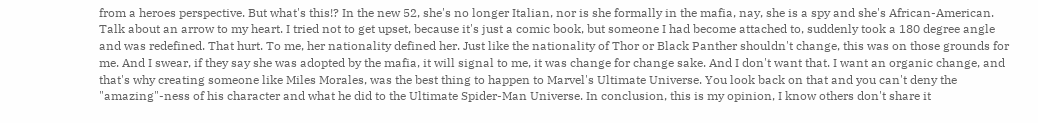from a heroes perspective. But what's this!? In the new 52, she's no longer Italian, nor is she formally in the mafia, nay, she is a spy and she's African-American. Talk about an arrow to my heart. I tried not to get upset, because it's just a comic book, but someone I had become attached to, suddenly took a 180 degree angle and was redefined. That hurt. To me, her nationality defined her. Just like the nationality of Thor or Black Panther shouldn't change, this was on those grounds for me. And I swear, if they say she was adopted by the mafia, it will signal to me, it was change for change sake. And I don't want that. I want an organic change, and that's why creating someone like Miles Morales, was the best thing to happen to Marvel's Ultimate Universe. You look back on that and you can't deny the "amazing"-ness of his character and what he did to the Ultimate Spider-Man Universe. In conclusion, this is my opinion, I know others don't share it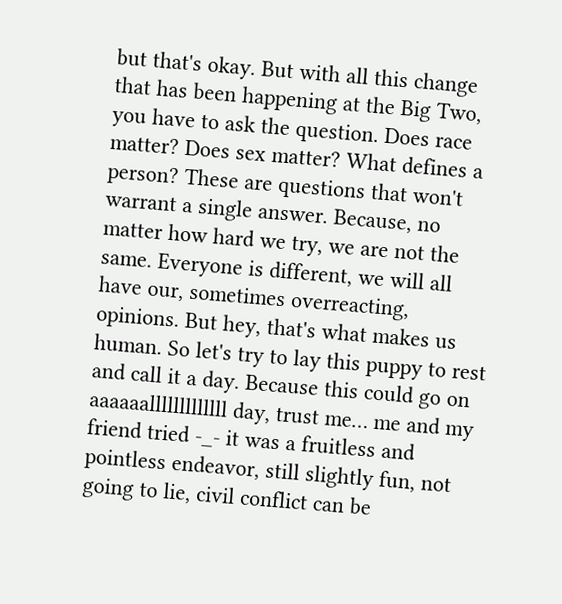but that's okay. But with all this change that has been happening at the Big Two, you have to ask the question. Does race matter? Does sex matter? What defines a person? These are questions that won't warrant a single answer. Because, no matter how hard we try, we are not the same. Everyone is different, we will all have our, sometimes overreacting, opinions. But hey, that's what makes us human. So let's try to lay this puppy to rest and call it a day. Because this could go on aaaaaalllllllllllll day, trust me… me and my friend tried -_- it was a fruitless and pointless endeavor, still slightly fun, not going to lie, civil conflict can be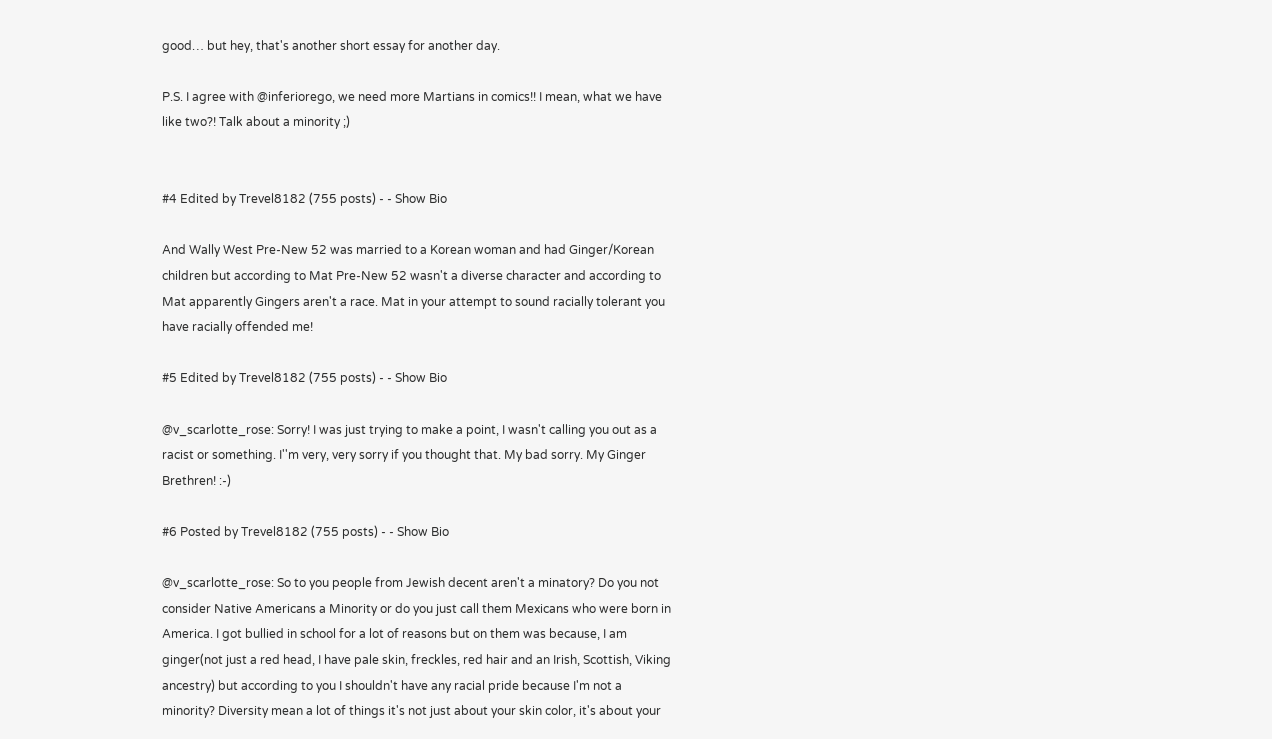good… but hey, that's another short essay for another day.

P.S. I agree with @inferiorego, we need more Martians in comics!! I mean, what we have like two?! Talk about a minority ;)


#4 Edited by Trevel8182 (755 posts) - - Show Bio

And Wally West Pre-New 52 was married to a Korean woman and had Ginger/Korean children but according to Mat Pre-New 52 wasn't a diverse character and according to Mat apparently Gingers aren't a race. Mat in your attempt to sound racially tolerant you have racially offended me!

#5 Edited by Trevel8182 (755 posts) - - Show Bio

@v_scarlotte_rose: Sorry! I was just trying to make a point, I wasn't calling you out as a racist or something. I''m very, very sorry if you thought that. My bad sorry. My Ginger Brethren! :-)

#6 Posted by Trevel8182 (755 posts) - - Show Bio

@v_scarlotte_rose: So to you people from Jewish decent aren't a minatory? Do you not consider Native Americans a Minority or do you just call them Mexicans who were born in America. I got bullied in school for a lot of reasons but on them was because, I am ginger(not just a red head, I have pale skin, freckles, red hair and an Irish, Scottish, Viking ancestry) but according to you I shouldn't have any racial pride because I'm not a minority? Diversity mean a lot of things it's not just about your skin color, it's about your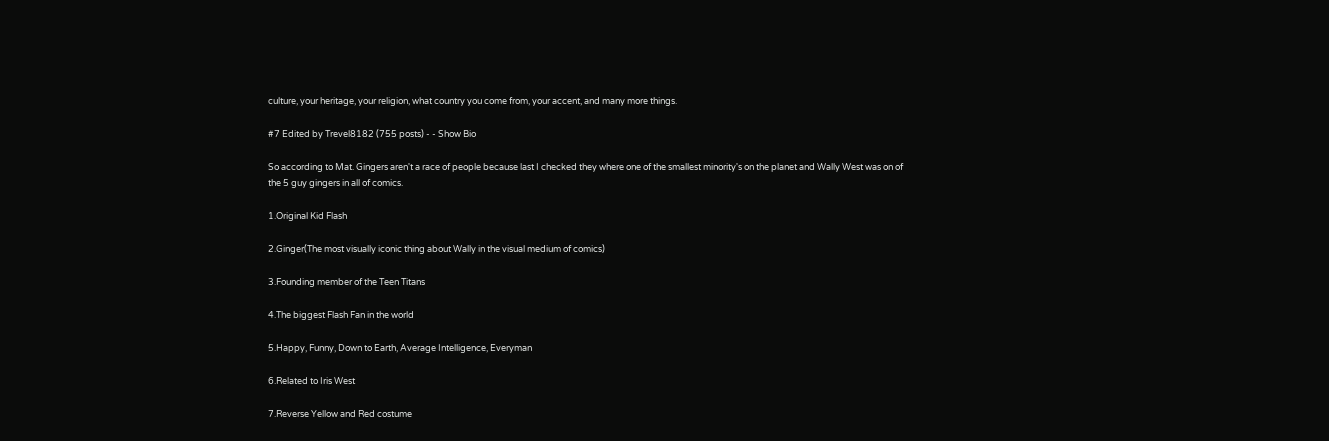culture, your heritage, your religion, what country you come from, your accent, and many more things.

#7 Edited by Trevel8182 (755 posts) - - Show Bio

So according to Mat. Gingers aren't a race of people because last I checked they where one of the smallest minority's on the planet and Wally West was on of the 5 guy gingers in all of comics.

1.Original Kid Flash

2.Ginger(The most visually iconic thing about Wally in the visual medium of comics)

3.Founding member of the Teen Titans

4.The biggest Flash Fan in the world

5.Happy, Funny, Down to Earth, Average Intelligence, Everyman

6.Related to Iris West

7.Reverse Yellow and Red costume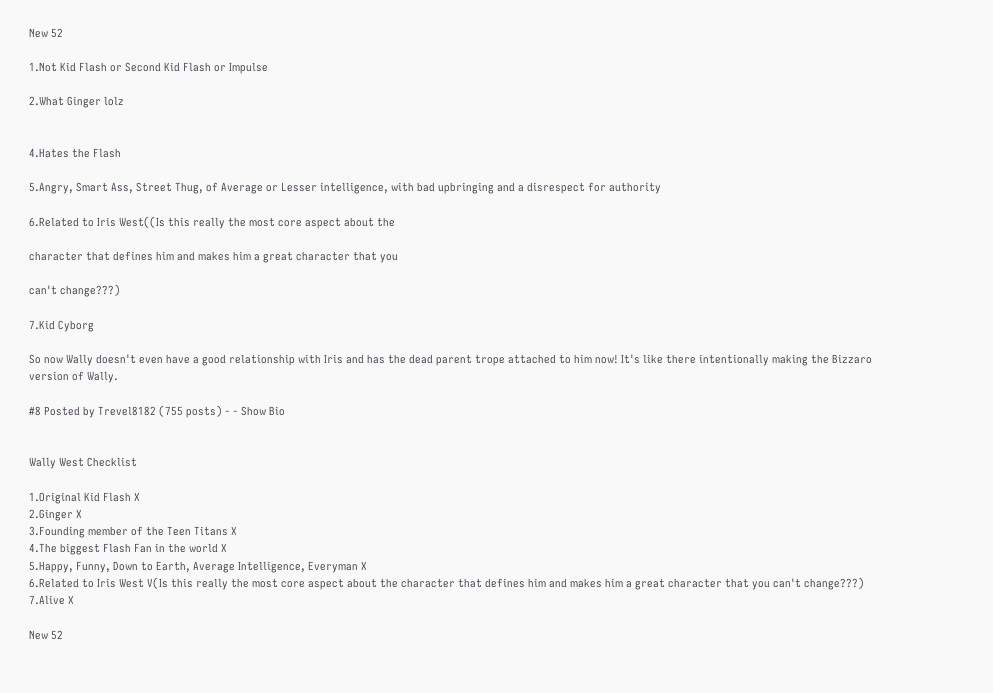New 52

1.Not Kid Flash or Second Kid Flash or Impulse

2.What Ginger lolz


4.Hates the Flash

5.Angry, Smart Ass, Street Thug, of Average or Lesser intelligence, with bad upbringing and a disrespect for authority

6.Related to Iris West((Is this really the most core aspect about the

character that defines him and makes him a great character that you

can't change???)

7.Kid Cyborg

So now Wally doesn't even have a good relationship with Iris and has the dead parent trope attached to him now! It's like there intentionally making the Bizzaro version of Wally.

#8 Posted by Trevel8182 (755 posts) - - Show Bio


Wally West Checklist

1.Original Kid Flash X
2.Ginger X
3.Founding member of the Teen Titans X
4.The biggest Flash Fan in the world X
5.Happy, Funny, Down to Earth, Average Intelligence, Everyman X
6.Related to Iris West V(Is this really the most core aspect about the character that defines him and makes him a great character that you can't change???)
7.Alive X

New 52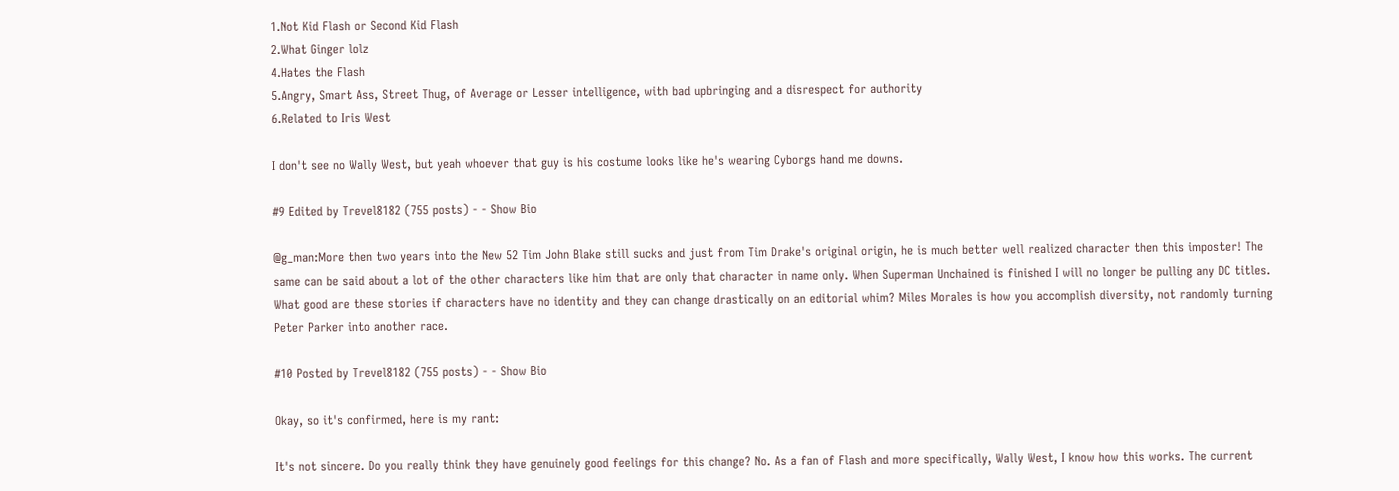1.Not Kid Flash or Second Kid Flash
2.What Ginger lolz
4.Hates the Flash
5.Angry, Smart Ass, Street Thug, of Average or Lesser intelligence, with bad upbringing and a disrespect for authority
6.Related to Iris West

I don't see no Wally West, but yeah whoever that guy is his costume looks like he's wearing Cyborgs hand me downs.

#9 Edited by Trevel8182 (755 posts) - - Show Bio

@g_man:More then two years into the New 52 Tim John Blake still sucks and just from Tim Drake's original origin, he is much better well realized character then this imposter! The same can be said about a lot of the other characters like him that are only that character in name only. When Superman Unchained is finished I will no longer be pulling any DC titles. What good are these stories if characters have no identity and they can change drastically on an editorial whim? Miles Morales is how you accomplish diversity, not randomly turning Peter Parker into another race.

#10 Posted by Trevel8182 (755 posts) - - Show Bio

Okay, so it's confirmed, here is my rant:

It's not sincere. Do you really think they have genuinely good feelings for this change? No. As a fan of Flash and more specifically, Wally West, I know how this works. The current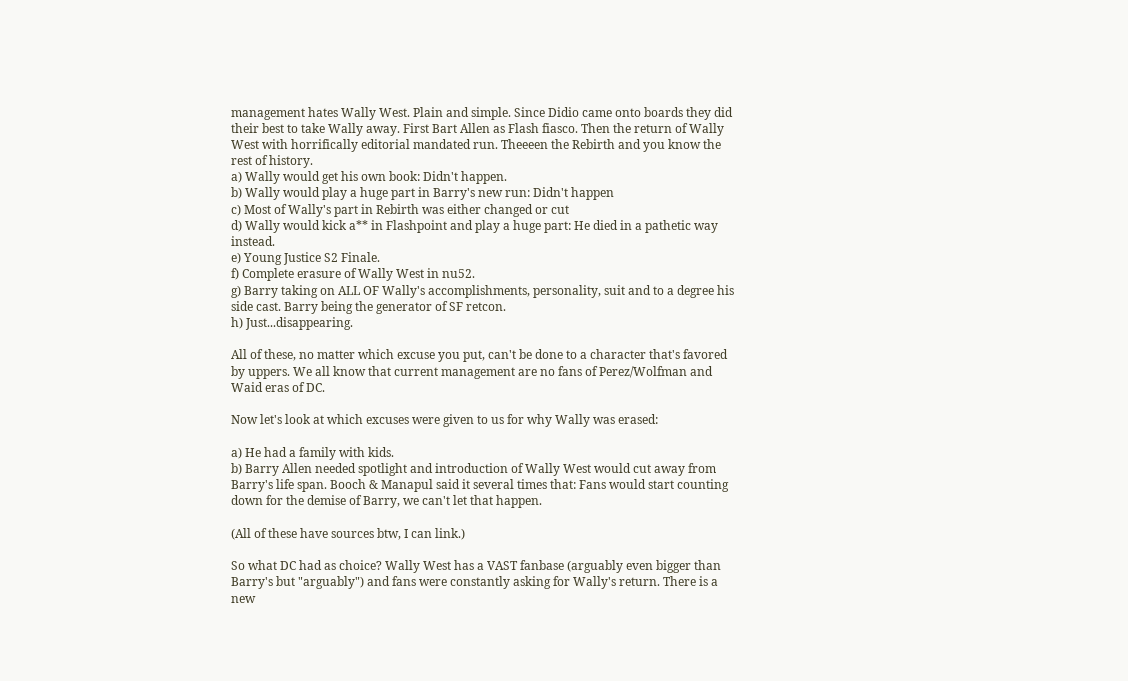management hates Wally West. Plain and simple. Since Didio came onto boards they did their best to take Wally away. First Bart Allen as Flash fiasco. Then the return of Wally West with horrifically editorial mandated run. Theeeen the Rebirth and you know the rest of history.
a) Wally would get his own book: Didn't happen.
b) Wally would play a huge part in Barry's new run: Didn't happen
c) Most of Wally's part in Rebirth was either changed or cut
d) Wally would kick a** in Flashpoint and play a huge part: He died in a pathetic way instead.
e) Young Justice S2 Finale.
f) Complete erasure of Wally West in nu52.
g) Barry taking on ALL OF Wally's accomplishments, personality, suit and to a degree his side cast. Barry being the generator of SF retcon.
h) Just...disappearing.

All of these, no matter which excuse you put, can't be done to a character that's favored by uppers. We all know that current management are no fans of Perez/Wolfman and Waid eras of DC.

Now let's look at which excuses were given to us for why Wally was erased:

a) He had a family with kids.
b) Barry Allen needed spotlight and introduction of Wally West would cut away from Barry's life span. Booch & Manapul said it several times that: Fans would start counting down for the demise of Barry, we can't let that happen.

(All of these have sources btw, I can link.)

So what DC had as choice? Wally West has a VAST fanbase (arguably even bigger than Barry's but "arguably") and fans were constantly asking for Wally's return. There is a new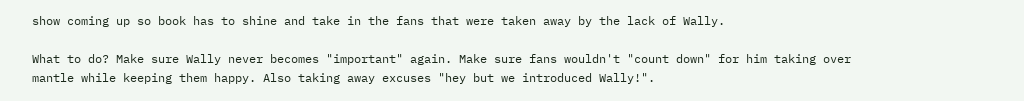show coming up so book has to shine and take in the fans that were taken away by the lack of Wally.

What to do? Make sure Wally never becomes "important" again. Make sure fans wouldn't "count down" for him taking over mantle while keeping them happy. Also taking away excuses "hey but we introduced Wally!".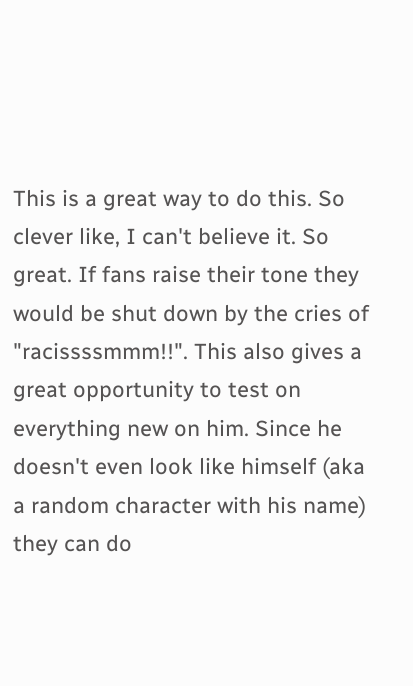This is a great way to do this. So clever like, I can't believe it. So great. If fans raise their tone they would be shut down by the cries of "racissssmmm!!". This also gives a great opportunity to test on everything new on him. Since he doesn't even look like himself (aka a random character with his name) they can do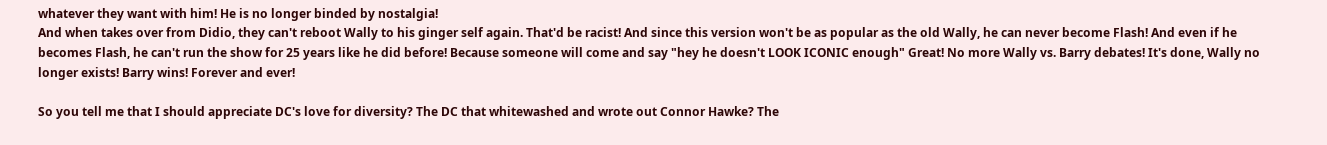whatever they want with him! He is no longer binded by nostalgia!
And when takes over from Didio, they can't reboot Wally to his ginger self again. That'd be racist! And since this version won't be as popular as the old Wally, he can never become Flash! And even if he becomes Flash, he can't run the show for 25 years like he did before! Because someone will come and say "hey he doesn't LOOK ICONIC enough" Great! No more Wally vs. Barry debates! It's done, Wally no longer exists! Barry wins! Forever and ever!

So you tell me that I should appreciate DC's love for diversity? The DC that whitewashed and wrote out Connor Hawke? The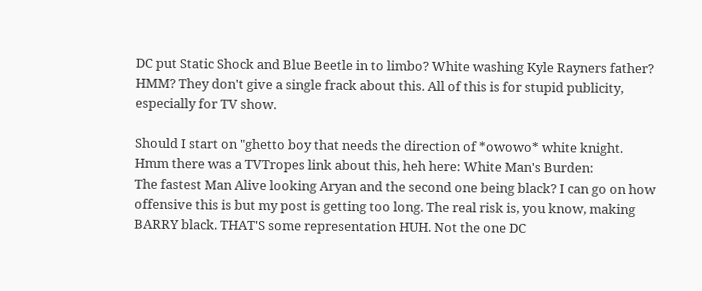DC put Static Shock and Blue Beetle in to limbo? White washing Kyle Rayners father? HMM? They don't give a single frack about this. All of this is for stupid publicity, especially for TV show.

Should I start on "ghetto boy that needs the direction of *owowo* white knight. Hmm there was a TVTropes link about this, heh here: White Man's Burden:
The fastest Man Alive looking Aryan and the second one being black? I can go on how offensive this is but my post is getting too long. The real risk is, you know, making BARRY black. THAT'S some representation HUH. Not the one DC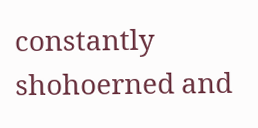constantly shohoerned and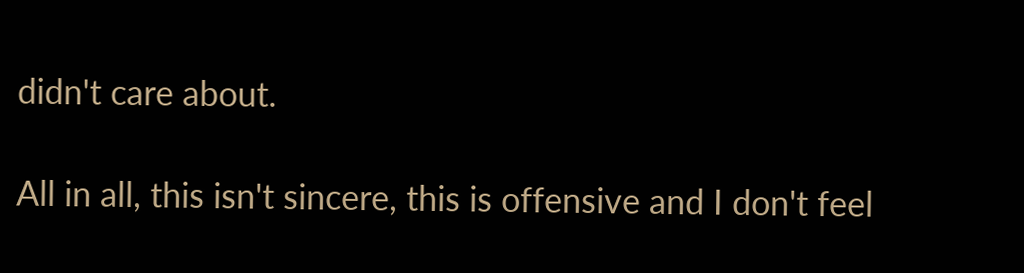didn't care about.

All in all, this isn't sincere, this is offensive and I don't feel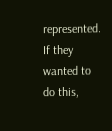represented. If they wanted to do this,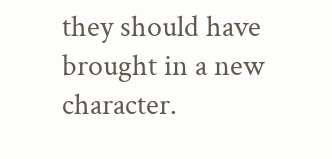they should have brought in a new character.